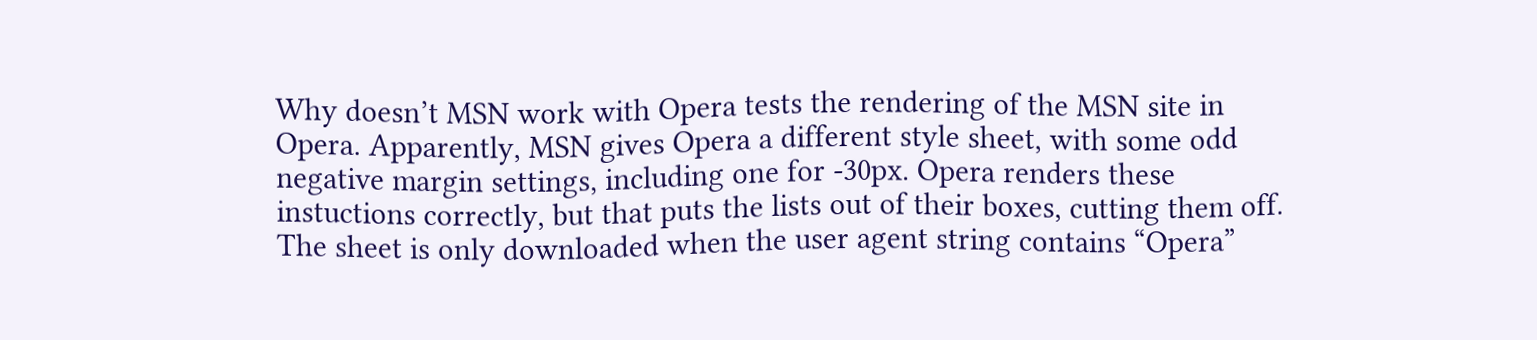Why doesn’t MSN work with Opera tests the rendering of the MSN site in Opera. Apparently, MSN gives Opera a different style sheet, with some odd negative margin settings, including one for -30px. Opera renders these instuctions correctly, but that puts the lists out of their boxes, cutting them off. The sheet is only downloaded when the user agent string contains “Opera”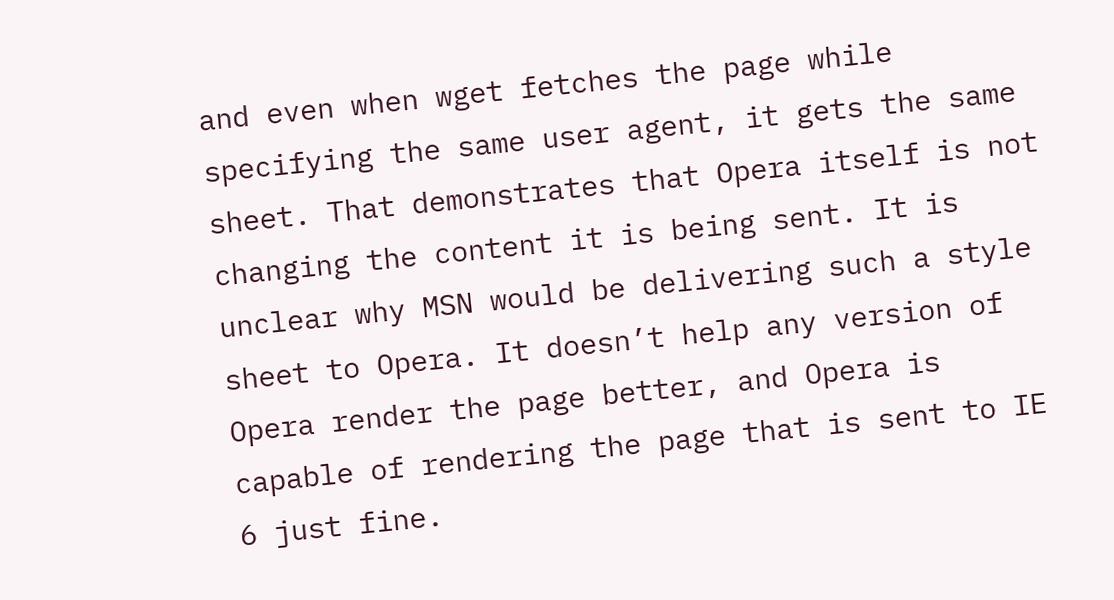and even when wget fetches the page while specifying the same user agent, it gets the same sheet. That demonstrates that Opera itself is not changing the content it is being sent. It is unclear why MSN would be delivering such a style sheet to Opera. It doesn’t help any version of Opera render the page better, and Opera is capable of rendering the page that is sent to IE 6 just fine.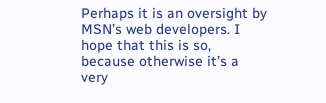Perhaps it is an oversight by MSN’s web developers. I hope that this is so, because otherwise it’s a very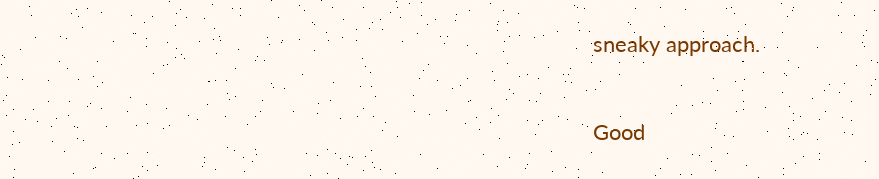sneaky approach.

Good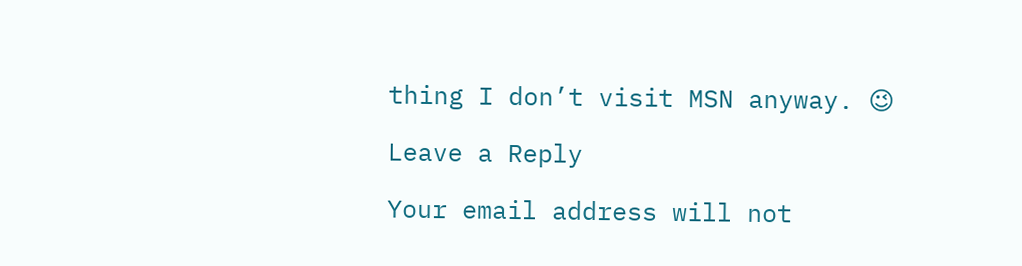thing I don’t visit MSN anyway. 😉

Leave a Reply

Your email address will not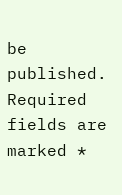be published. Required fields are marked *